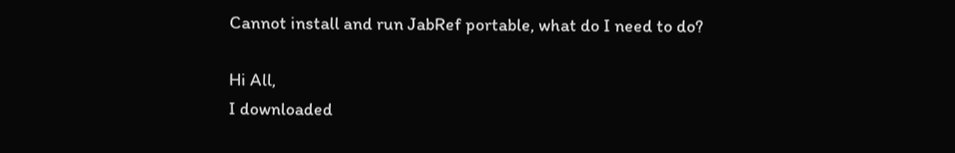Cannot install and run JabRef portable, what do I need to do?

Hi All,
I downloaded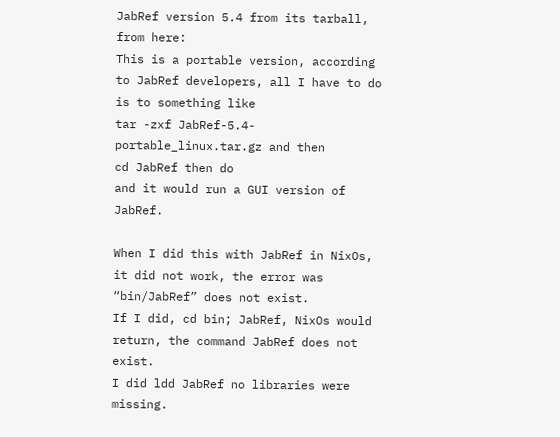JabRef version 5.4 from its tarball, from here:
This is a portable version, according to JabRef developers, all I have to do is to something like
tar -zxf JabRef-5.4-portable_linux.tar.gz and then
cd JabRef then do
and it would run a GUI version of JabRef.

When I did this with JabRef in NixOs, it did not work, the error was “bin/JabRef” does not exist.
If I did, cd bin; JabRef, NixOs would return, the command JabRef does not exist.
I did ldd JabRef no libraries were missing.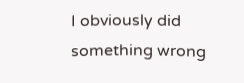I obviously did something wrong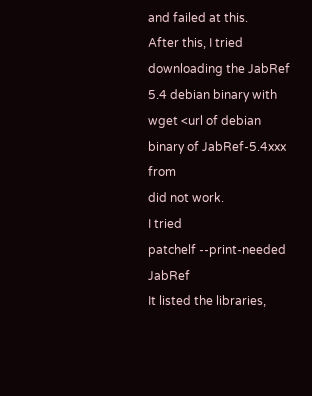and failed at this.
After this, I tried downloading the JabRef 5.4 debian binary with
wget <url of debian binary of JabRef-5.4xxx from
did not work.
I tried
patchelf --print-needed JabRef
It listed the libraries,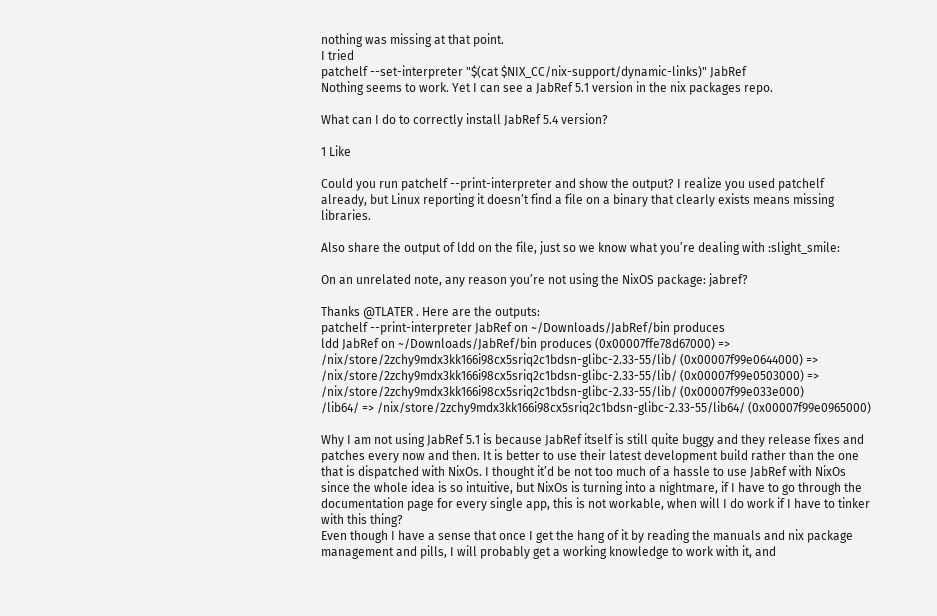nothing was missing at that point.
I tried
patchelf --set-interpreter "$(cat $NIX_CC/nix-support/dynamic-links)" JabRef
Nothing seems to work. Yet I can see a JabRef 5.1 version in the nix packages repo.

What can I do to correctly install JabRef 5.4 version?

1 Like

Could you run patchelf --print-interpreter and show the output? I realize you used patchelf already, but Linux reporting it doesn’t find a file on a binary that clearly exists means missing libraries.

Also share the output of ldd on the file, just so we know what you’re dealing with :slight_smile:

On an unrelated note, any reason you’re not using the NixOS package: jabref?

Thanks @TLATER . Here are the outputs:
patchelf --print-interpreter JabRef on ~/Downloads/JabRef/bin produces
ldd JabRef on ~/Downloads/JabRef/bin produces (0x00007ffe78d67000) => /nix/store/2zchy9mdx3kk166i98cx5sriq2c1bdsn-glibc-2.33-55/lib/ (0x00007f99e0644000) => /nix/store/2zchy9mdx3kk166i98cx5sriq2c1bdsn-glibc-2.33-55/lib/ (0x00007f99e0503000) => /nix/store/2zchy9mdx3kk166i98cx5sriq2c1bdsn-glibc-2.33-55/lib/ (0x00007f99e033e000)
/lib64/ => /nix/store/2zchy9mdx3kk166i98cx5sriq2c1bdsn-glibc-2.33-55/lib64/ (0x00007f99e0965000)

Why I am not using JabRef 5.1 is because JabRef itself is still quite buggy and they release fixes and patches every now and then. It is better to use their latest development build rather than the one that is dispatched with NixOs. I thought it’d be not too much of a hassle to use JabRef with NixOs since the whole idea is so intuitive, but NixOs is turning into a nightmare, if I have to go through the documentation page for every single app, this is not workable, when will I do work if I have to tinker with this thing?
Even though I have a sense that once I get the hang of it by reading the manuals and nix package management and pills, I will probably get a working knowledge to work with it, and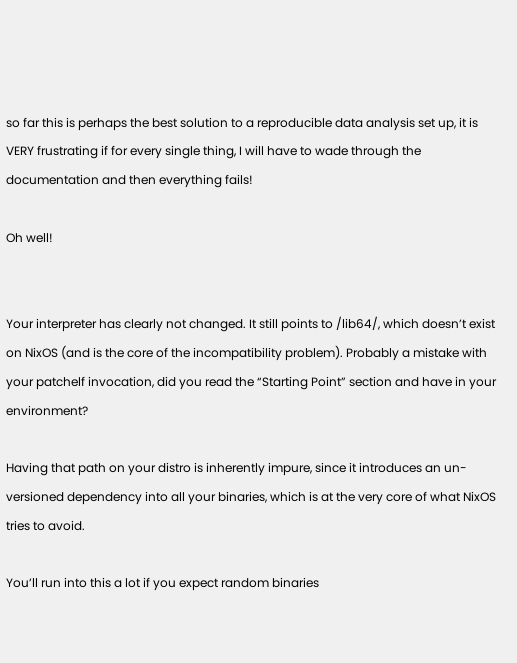so far this is perhaps the best solution to a reproducible data analysis set up, it is VERY frustrating if for every single thing, I will have to wade through the documentation and then everything fails!

Oh well!


Your interpreter has clearly not changed. It still points to /lib64/, which doesn’t exist on NixOS (and is the core of the incompatibility problem). Probably a mistake with your patchelf invocation, did you read the “Starting Point” section and have in your environment?

Having that path on your distro is inherently impure, since it introduces an un-versioned dependency into all your binaries, which is at the very core of what NixOS tries to avoid.

You’ll run into this a lot if you expect random binaries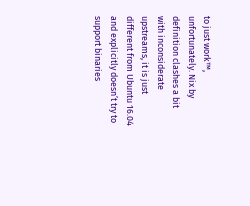to just work™, unfortunately. Nix by definition clashes a bit with inconsiderate upstreams, it is just different from Ubuntu 16.04 and explicitly doesn’t try to support binaries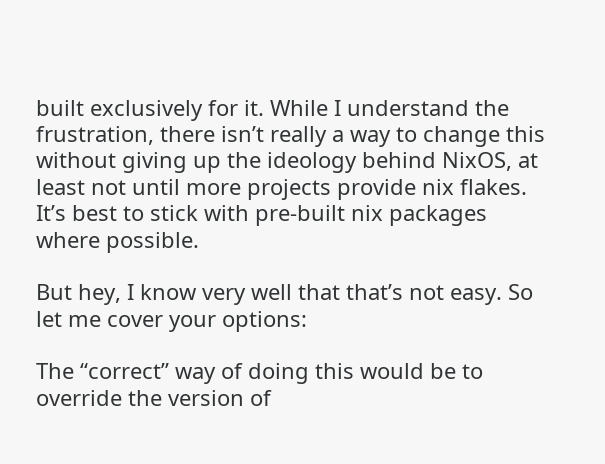built exclusively for it. While I understand the frustration, there isn’t really a way to change this without giving up the ideology behind NixOS, at least not until more projects provide nix flakes. It’s best to stick with pre-built nix packages where possible.

But hey, I know very well that that’s not easy. So let me cover your options:

The “correct” way of doing this would be to override the version of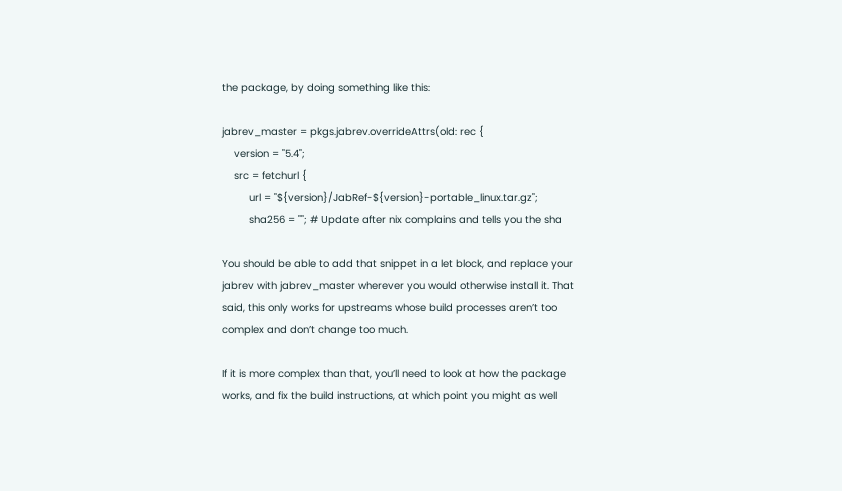the package, by doing something like this:

jabrev_master = pkgs.jabrev.overrideAttrs(old: rec {
    version = "5.4";
    src = fetchurl {
         url = "${version}/JabRef-${version}-portable_linux.tar.gz";
         sha256 = ""; # Update after nix complains and tells you the sha

You should be able to add that snippet in a let block, and replace your jabrev with jabrev_master wherever you would otherwise install it. That said, this only works for upstreams whose build processes aren’t too complex and don’t change too much.

If it is more complex than that, you’ll need to look at how the package works, and fix the build instructions, at which point you might as well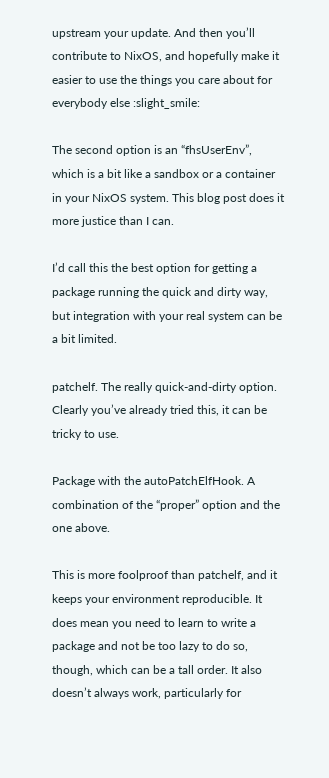upstream your update. And then you’ll contribute to NixOS, and hopefully make it easier to use the things you care about for everybody else :slight_smile:

The second option is an “fhsUserEnv”, which is a bit like a sandbox or a container in your NixOS system. This blog post does it more justice than I can.

I’d call this the best option for getting a package running the quick and dirty way, but integration with your real system can be a bit limited.

patchelf. The really quick-and-dirty option. Clearly you’ve already tried this, it can be tricky to use.

Package with the autoPatchElfHook. A combination of the “proper” option and the one above.

This is more foolproof than patchelf, and it keeps your environment reproducible. It does mean you need to learn to write a package and not be too lazy to do so, though, which can be a tall order. It also doesn’t always work, particularly for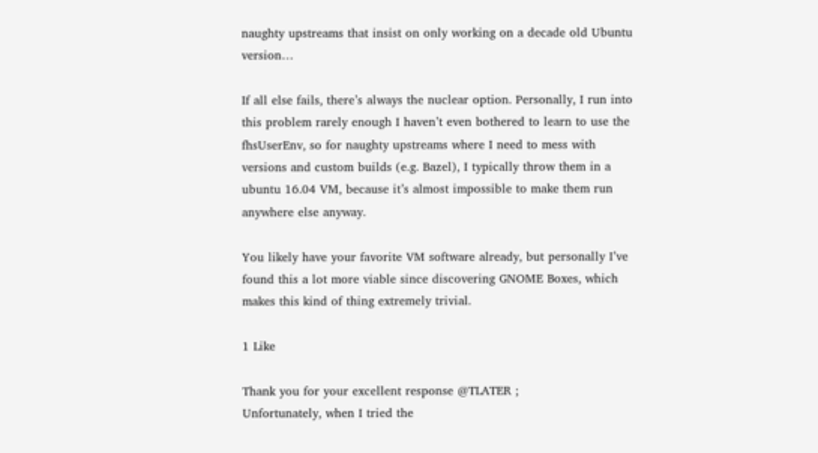naughty upstreams that insist on only working on a decade old Ubuntu version…

If all else fails, there’s always the nuclear option. Personally, I run into this problem rarely enough I haven’t even bothered to learn to use the fhsUserEnv, so for naughty upstreams where I need to mess with versions and custom builds (e.g. Bazel), I typically throw them in a ubuntu 16.04 VM, because it’s almost impossible to make them run anywhere else anyway.

You likely have your favorite VM software already, but personally I’ve found this a lot more viable since discovering GNOME Boxes, which makes this kind of thing extremely trivial.

1 Like

Thank you for your excellent response @TLATER ;
Unfortunately, when I tried the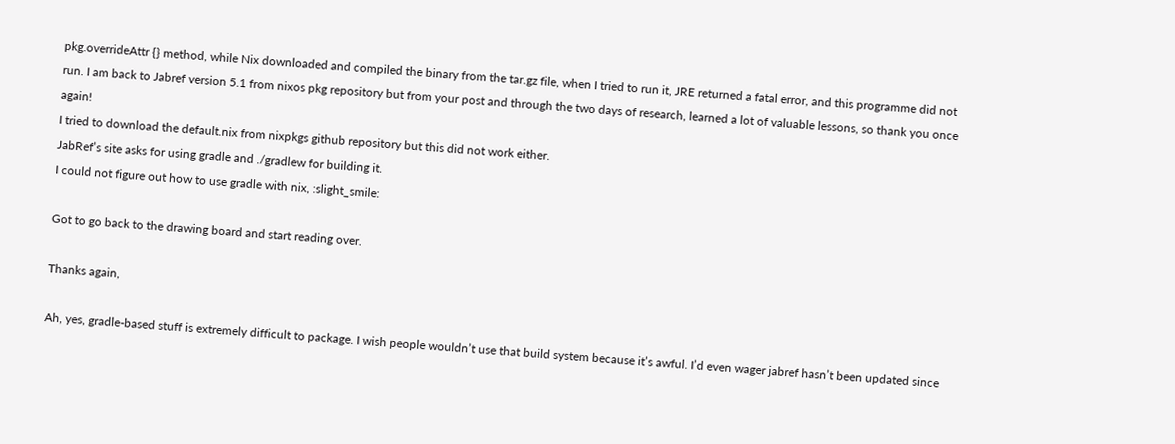pkg.overrideAttr {} method, while Nix downloaded and compiled the binary from the tar.gz file, when I tried to run it, JRE returned a fatal error, and this programme did not run. I am back to Jabref version 5.1 from nixos pkg repository but from your post and through the two days of research, learned a lot of valuable lessons, so thank you once again!
I tried to download the default.nix from nixpkgs github repository but this did not work either.
JabRef’s site asks for using gradle and ./gradlew for building it.
I could not figure out how to use gradle with nix, :slight_smile:

Got to go back to the drawing board and start reading over.

Thanks again,

Ah, yes, gradle-based stuff is extremely difficult to package. I wish people wouldn’t use that build system because it’s awful. I’d even wager jabref hasn’t been updated since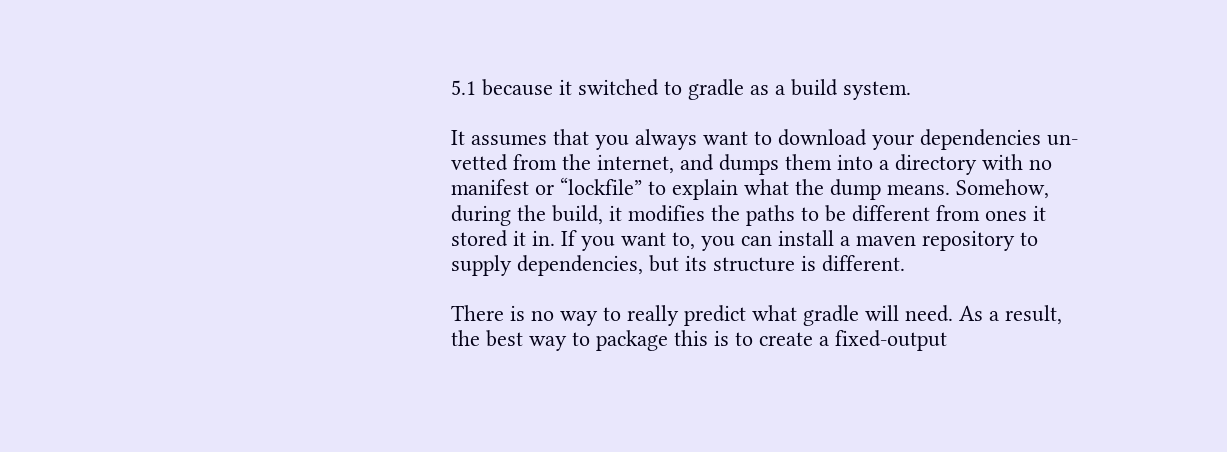5.1 because it switched to gradle as a build system.

It assumes that you always want to download your dependencies un-vetted from the internet, and dumps them into a directory with no manifest or “lockfile” to explain what the dump means. Somehow, during the build, it modifies the paths to be different from ones it stored it in. If you want to, you can install a maven repository to supply dependencies, but its structure is different.

There is no way to really predict what gradle will need. As a result, the best way to package this is to create a fixed-output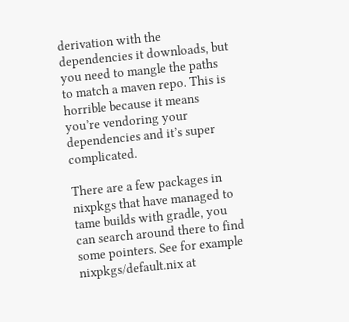derivation with the dependencies it downloads, but you need to mangle the paths to match a maven repo. This is horrible because it means you’re vendoring your dependencies and it’s super complicated.

There are a few packages in nixpkgs that have managed to tame builds with gradle, you can search around there to find some pointers. See for example nixpkgs/default.nix at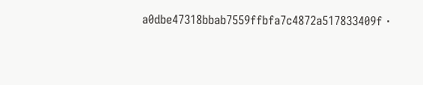a0dbe47318bbab7559ffbfa7c4872a517833409f ·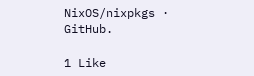NixOS/nixpkgs · GitHub.

1 Like